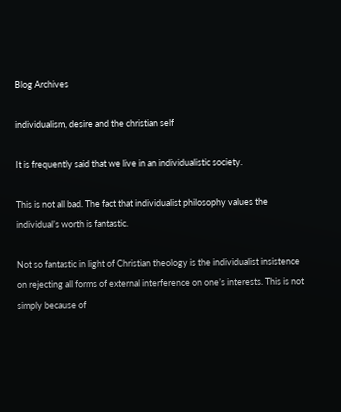Blog Archives

individualism, desire and the christian self

It is frequently said that we live in an individualistic society.

This is not all bad. The fact that individualist philosophy values the individual’s worth is fantastic.

Not so fantastic in light of Christian theology is the individualist insistence on rejecting all forms of external interference on one’s interests. This is not simply because of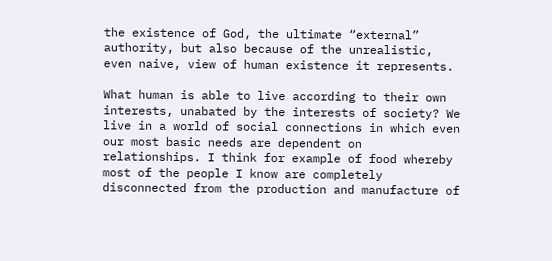the existence of God, the ultimate “external” authority, but also because of the unrealistic, even naive, view of human existence it represents.

What human is able to live according to their own interests, unabated by the interests of society? We live in a world of social connections in which even our most basic needs are dependent on relationships. I think for example of food whereby most of the people I know are completely disconnected from the production and manufacture of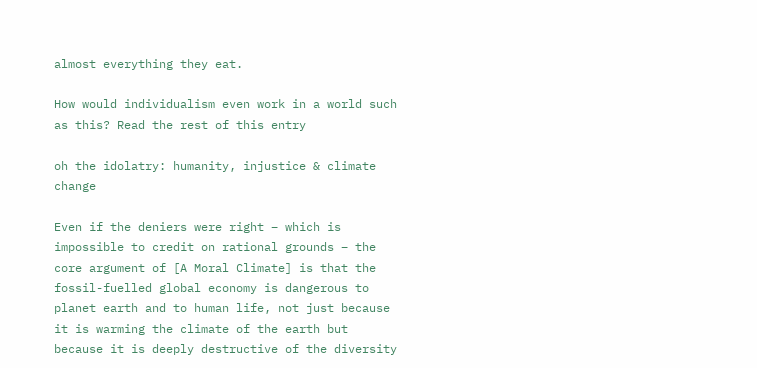almost everything they eat.

How would individualism even work in a world such as this? Read the rest of this entry

oh the idolatry: humanity, injustice & climate change

Even if the deniers were right – which is impossible to credit on rational grounds – the core argument of [A Moral Climate] is that the fossil-fuelled global economy is dangerous to planet earth and to human life, not just because it is warming the climate of the earth but because it is deeply destructive of the diversity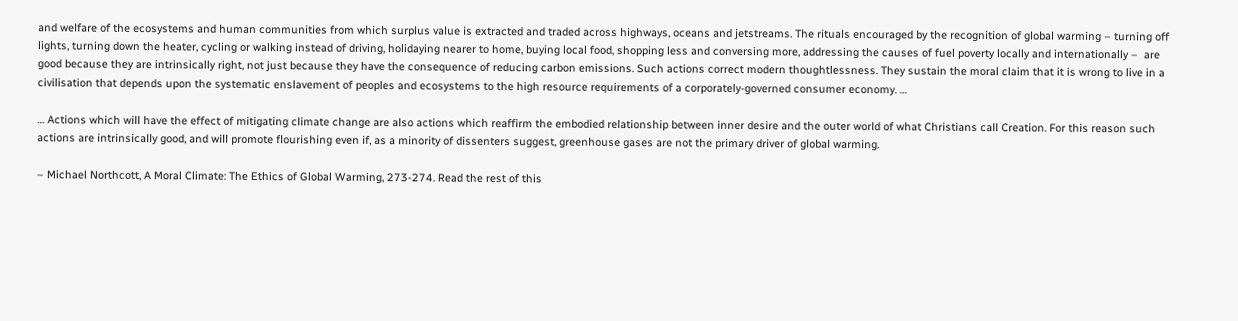and welfare of the ecosystems and human communities from which surplus value is extracted and traded across highways, oceans and jetstreams. The rituals encouraged by the recognition of global warming – turning off lights, turning down the heater, cycling or walking instead of driving, holidaying nearer to home, buying local food, shopping less and conversing more, addressing the causes of fuel poverty locally and internationally –  are good because they are intrinsically right, not just because they have the consequence of reducing carbon emissions. Such actions correct modern thoughtlessness. They sustain the moral claim that it is wrong to live in a civilisation that depends upon the systematic enslavement of peoples and ecosystems to the high resource requirements of a corporately-governed consumer economy. …

… Actions which will have the effect of mitigating climate change are also actions which reaffirm the embodied relationship between inner desire and the outer world of what Christians call Creation. For this reason such actions are intrinsically good, and will promote flourishing even if, as a minority of dissenters suggest, greenhouse gases are not the primary driver of global warming.

– Michael Northcott, A Moral Climate: The Ethics of Global Warming, 273-274. Read the rest of this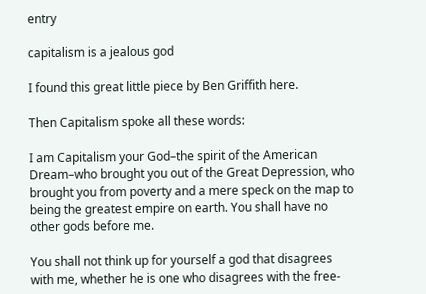entry

capitalism is a jealous god

I found this great little piece by Ben Griffith here.

Then Capitalism spoke all these words:

I am Capitalism your God–the spirit of the American Dream–who brought you out of the Great Depression, who brought you from poverty and a mere speck on the map to being the greatest empire on earth. You shall have no other gods before me.

You shall not think up for yourself a god that disagrees with me, whether he is one who disagrees with the free-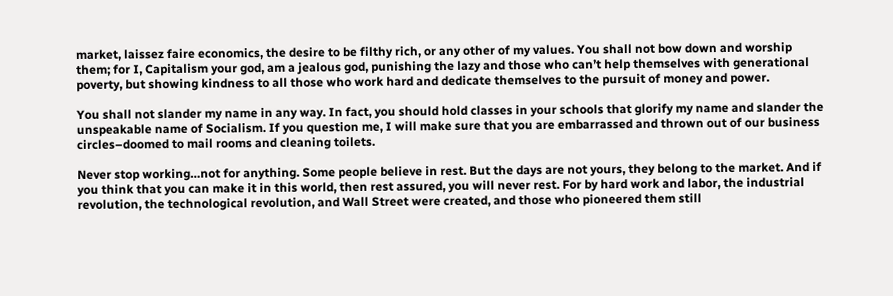market, laissez faire economics, the desire to be filthy rich, or any other of my values. You shall not bow down and worship them; for I, Capitalism your god, am a jealous god, punishing the lazy and those who can’t help themselves with generational poverty, but showing kindness to all those who work hard and dedicate themselves to the pursuit of money and power.

You shall not slander my name in any way. In fact, you should hold classes in your schools that glorify my name and slander the unspeakable name of Socialism. If you question me, I will make sure that you are embarrassed and thrown out of our business circles–doomed to mail rooms and cleaning toilets.

Never stop working…not for anything. Some people believe in rest. But the days are not yours, they belong to the market. And if you think that you can make it in this world, then rest assured, you will never rest. For by hard work and labor, the industrial revolution, the technological revolution, and Wall Street were created, and those who pioneered them still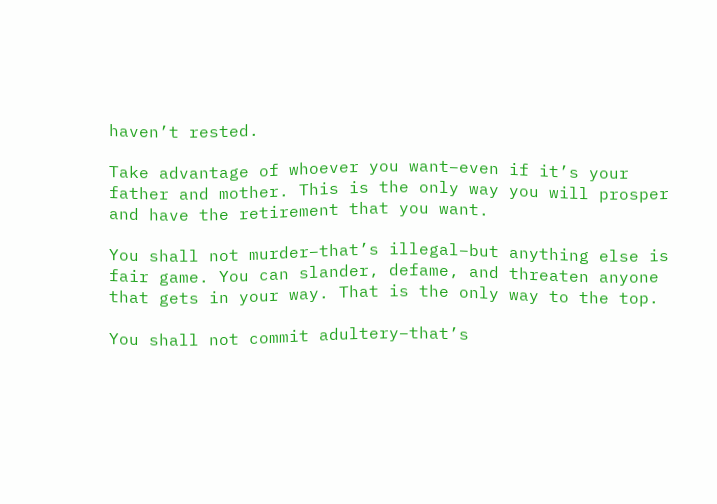haven’t rested.

Take advantage of whoever you want–even if it’s your father and mother. This is the only way you will prosper and have the retirement that you want.

You shall not murder–that’s illegal–but anything else is fair game. You can slander, defame, and threaten anyone that gets in your way. That is the only way to the top.

You shall not commit adultery–that’s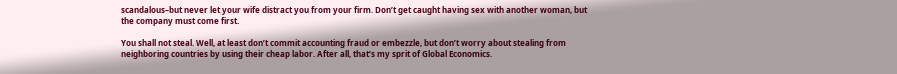scandalous–but never let your wife distract you from your firm. Don’t get caught having sex with another woman, but the company must come first.

You shall not steal. Well, at least don’t commit accounting fraud or embezzle, but don’t worry about stealing from neighboring countries by using their cheap labor. After all, that’s my sprit of Global Economics.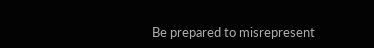Be prepared to misrepresent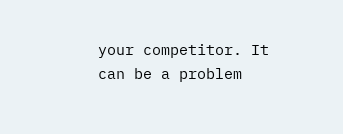your competitor. It can be a problem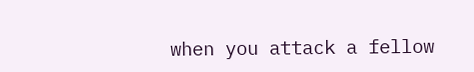when you attack a fellow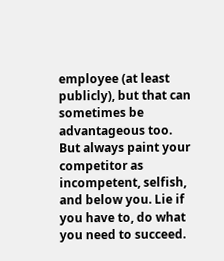employee (at least publicly), but that can sometimes be advantageous too. But always paint your competitor as incompetent, selfish, and below you. Lie if you have to, do what you need to succeed.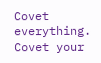Covet everything. Covet your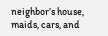neighbor’s house, maids, cars, and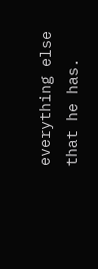everything else that he has.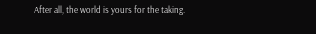After all, the world is yours for the taking.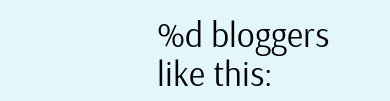%d bloggers like this: